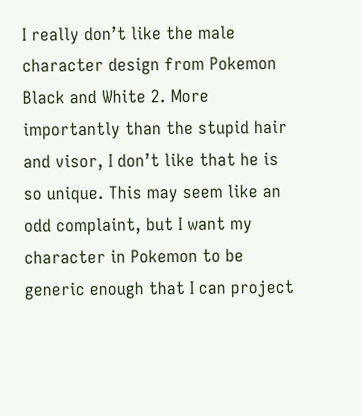I really don’t like the male character design from Pokemon Black and White 2. More importantly than the stupid hair and visor, I don’t like that he is so unique. This may seem like an odd complaint, but I want my character in Pokemon to be generic enough that I can project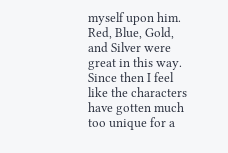myself upon him. Red, Blue, Gold, and Silver were great in this way. Since then I feel like the characters have gotten much too unique for a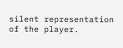silent representation of the player.